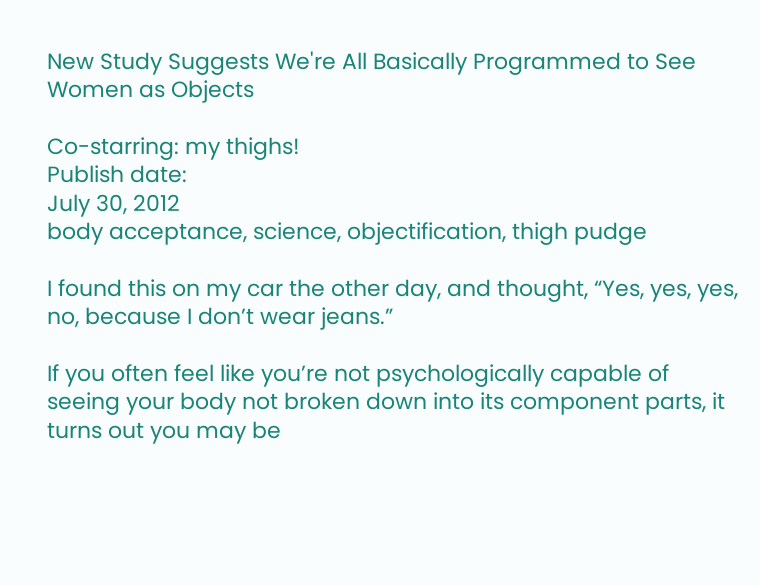New Study Suggests We're All Basically Programmed to See Women as Objects

Co-starring: my thighs!
Publish date:
July 30, 2012
body acceptance, science, objectification, thigh pudge

I found this on my car the other day, and thought, “Yes, yes, yes, no, because I don’t wear jeans.”

If you often feel like you’re not psychologically capable of seeing your body not broken down into its component parts, it turns out you may be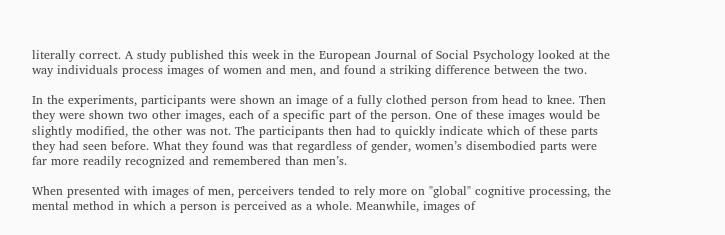literally correct. A study published this week in the European Journal of Social Psychology looked at the way individuals process images of women and men, and found a striking difference between the two.

In the experiments, participants were shown an image of a fully clothed person from head to knee. Then they were shown two other images, each of a specific part of the person. One of these images would be slightly modified, the other was not. The participants then had to quickly indicate which of these parts they had seen before. What they found was that regardless of gender, women’s disembodied parts were far more readily recognized and remembered than men’s.

When presented with images of men, perceivers tended to rely more on "global" cognitive processing, the mental method in which a person is perceived as a whole. Meanwhile, images of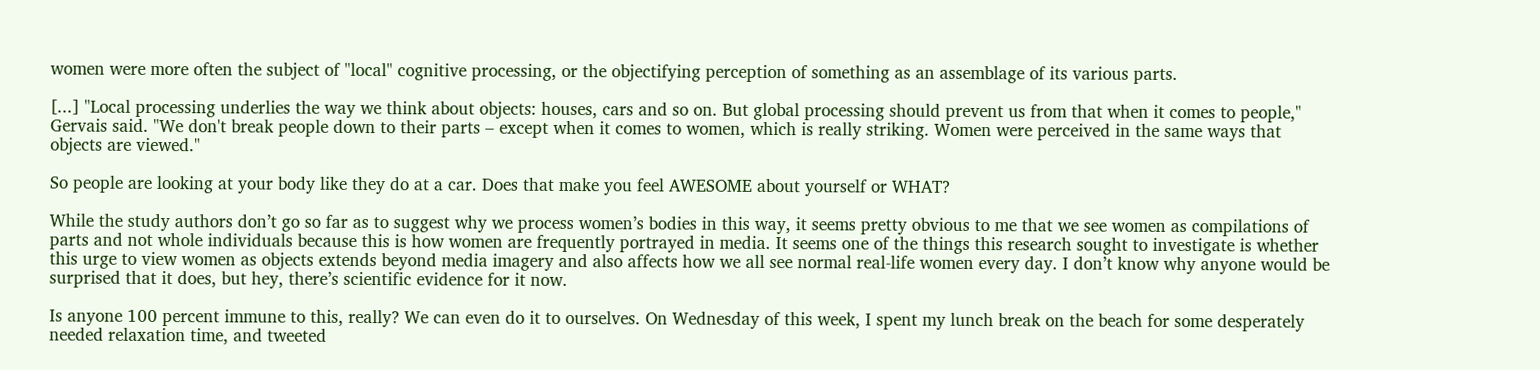women were more often the subject of "local" cognitive processing, or the objectifying perception of something as an assemblage of its various parts.

[...] "Local processing underlies the way we think about objects: houses, cars and so on. But global processing should prevent us from that when it comes to people," Gervais said. "We don't break people down to their parts – except when it comes to women, which is really striking. Women were perceived in the same ways that objects are viewed."

So people are looking at your body like they do at a car. Does that make you feel AWESOME about yourself or WHAT?

While the study authors don’t go so far as to suggest why we process women’s bodies in this way, it seems pretty obvious to me that we see women as compilations of parts and not whole individuals because this is how women are frequently portrayed in media. It seems one of the things this research sought to investigate is whether this urge to view women as objects extends beyond media imagery and also affects how we all see normal real-life women every day. I don’t know why anyone would be surprised that it does, but hey, there’s scientific evidence for it now.

Is anyone 100 percent immune to this, really? We can even do it to ourselves. On Wednesday of this week, I spent my lunch break on the beach for some desperately needed relaxation time, and tweeted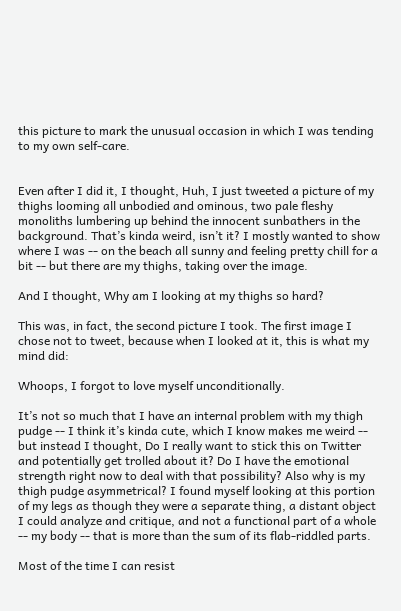this picture to mark the unusual occasion in which I was tending to my own self-care.


Even after I did it, I thought, Huh, I just tweeted a picture of my thighs looming all unbodied and ominous, two pale fleshy monoliths lumbering up behind the innocent sunbathers in the background. That’s kinda weird, isn’t it? I mostly wanted to show where I was -- on the beach all sunny and feeling pretty chill for a bit -- but there are my thighs, taking over the image.

And I thought, Why am I looking at my thighs so hard?

This was, in fact, the second picture I took. The first image I chose not to tweet, because when I looked at it, this is what my mind did:

Whoops, I forgot to love myself unconditionally.

It’s not so much that I have an internal problem with my thigh pudge -- I think it’s kinda cute, which I know makes me weird -- but instead I thought, Do I really want to stick this on Twitter and potentially get trolled about it? Do I have the emotional strength right now to deal with that possibility? Also why is my thigh pudge asymmetrical? I found myself looking at this portion of my legs as though they were a separate thing, a distant object I could analyze and critique, and not a functional part of a whole -- my body -- that is more than the sum of its flab-riddled parts.

Most of the time I can resist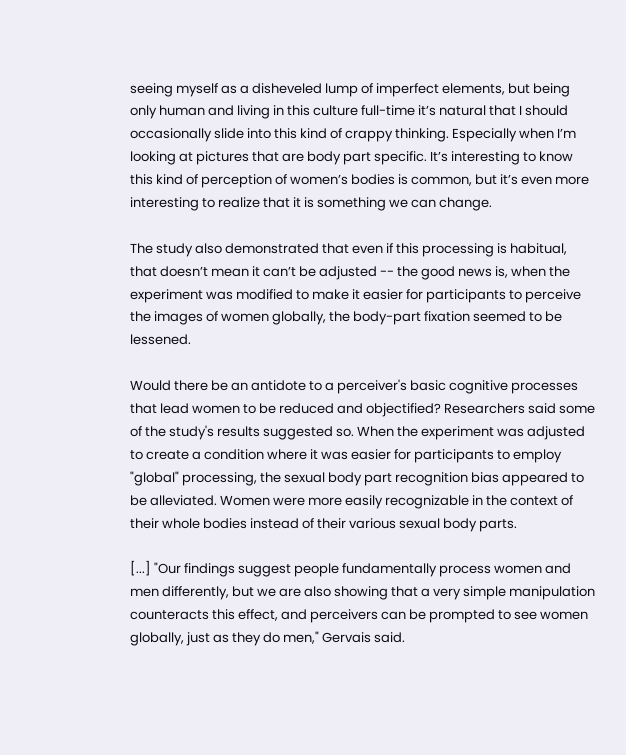seeing myself as a disheveled lump of imperfect elements, but being only human and living in this culture full-time it’s natural that I should occasionally slide into this kind of crappy thinking. Especially when I’m looking at pictures that are body part specific. It’s interesting to know this kind of perception of women’s bodies is common, but it’s even more interesting to realize that it is something we can change.

The study also demonstrated that even if this processing is habitual, that doesn’t mean it can’t be adjusted -- the good news is, when the experiment was modified to make it easier for participants to perceive the images of women globally, the body-part fixation seemed to be lessened.

Would there be an antidote to a perceiver's basic cognitive processes that lead women to be reduced and objectified? Researchers said some of the study's results suggested so. When the experiment was adjusted to create a condition where it was easier for participants to employ "global" processing, the sexual body part recognition bias appeared to be alleviated. Women were more easily recognizable in the context of their whole bodies instead of their various sexual body parts.

[...] "Our findings suggest people fundamentally process women and men differently, but we are also showing that a very simple manipulation counteracts this effect, and perceivers can be prompted to see women globally, just as they do men," Gervais said.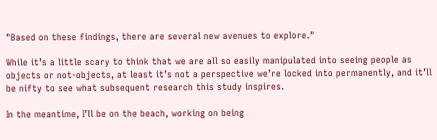"Based on these findings, there are several new avenues to explore."

While it’s a little scary to think that we are all so easily manipulated into seeing people as objects or not-objects, at least it’s not a perspective we’re locked into permanently, and it’ll be nifty to see what subsequent research this study inspires.

In the meantime, I’ll be on the beach, working on being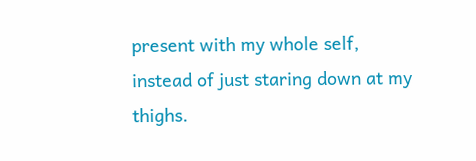present with my whole self, instead of just staring down at my thighs.